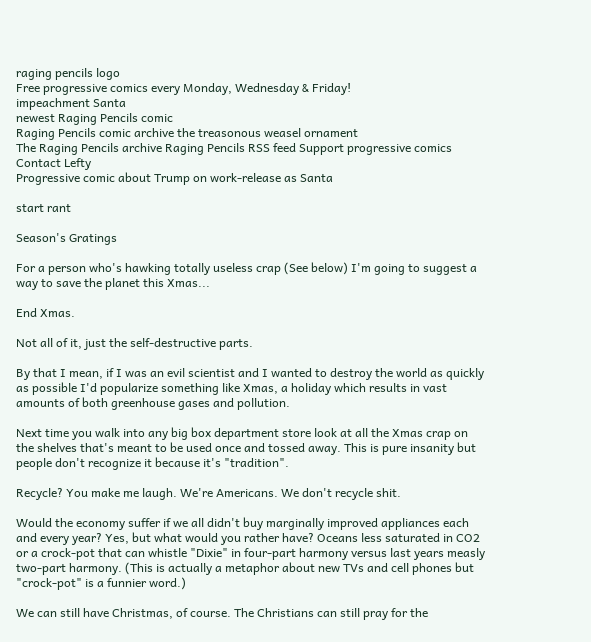raging pencils logo
Free progressive comics every Monday, Wednesday & Friday!
impeachment Santa
newest Raging Pencils comic
Raging Pencils comic archive the treasonous weasel ornament
The Raging Pencils archive Raging Pencils RSS feed Support progressive comics Contact Lefty
Progressive comic about Trump on work-release as Santa

start rant

Season's Gratings

For a person who's hawking totally useless crap (See below) I'm going to suggest a way to save the planet this Xmas...

End Xmas.

Not all of it, just the self-destructive parts.

By that I mean, if I was an evil scientist and I wanted to destroy the world as quickly as possible I'd popularize something like Xmas, a holiday which results in vast amounts of both greenhouse gases and pollution.

Next time you walk into any big box department store look at all the Xmas crap on the shelves that's meant to be used once and tossed away. This is pure insanity but people don't recognize it because it's "tradition".

Recycle? You make me laugh. We're Americans. We don't recycle shit.

Would the economy suffer if we all didn't buy marginally improved appliances each and every year? Yes, but what would you rather have? Oceans less saturated in CO2 or a crock-pot that can whistle "Dixie" in four-part harmony versus last years measly two-part harmony. (This is actually a metaphor about new TVs and cell phones but "crock-pot" is a funnier word.)

We can still have Christmas, of course. The Christians can still pray for the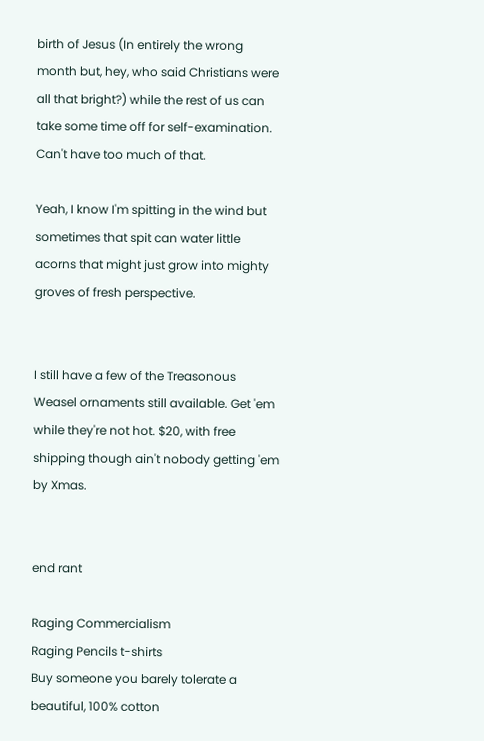birth of Jesus (In entirely the wrong month but, hey, who said Christians were all that bright?) while the rest of us can take some time off for self-examination. Can't have too much of that.

Yeah, I know I'm spitting in the wind but sometimes that spit can water little acorns that might just grow into mighty groves of fresh perspective.


I still have a few of the Treasonous Weasel ornaments still available. Get 'em while they're not hot. $20, with free shipping though ain't nobody getting 'em by Xmas.


end rant

Raging Commercialism
Raging Pencils t-shirts
Buy someone you barely tolerate a beautiful, 100% cotton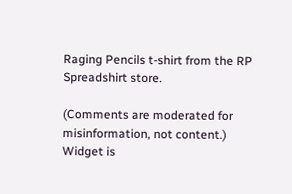Raging Pencils t-shirt from the RP Spreadshirt store.

(Comments are moderated for misinformation, not content.)
Widget is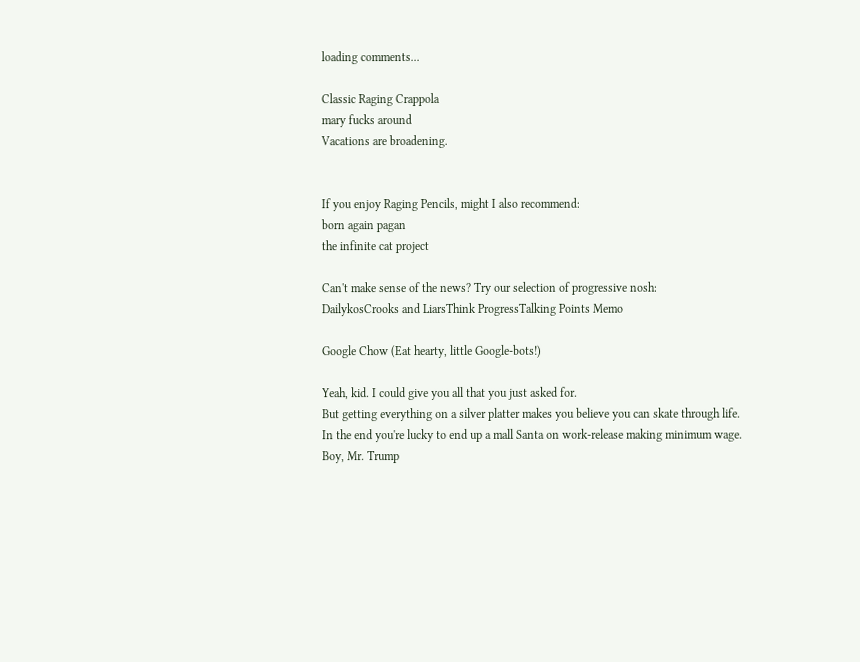loading comments...

Classic Raging Crappola
mary fucks around
Vacations are broadening.


If you enjoy Raging Pencils, might I also recommend:
born again pagan
the infinite cat project

Can't make sense of the news? Try our selection of progressive nosh:
DailykosCrooks and LiarsThink ProgressTalking Points Memo

Google Chow (Eat hearty, little Google-bots!)

Yeah, kid. I could give you all that you just asked for.
But getting everything on a silver platter makes you believe you can skate through life.
In the end you're lucky to end up a mall Santa on work-release making minimum wage.
Boy, Mr. Trump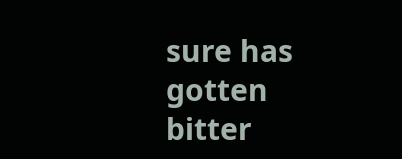sure has gotten bitter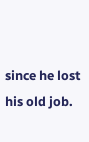since he lost his old job.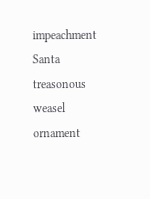impeachment Santa treasonous weasel ornament